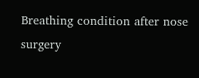Breathing condition after nose surgery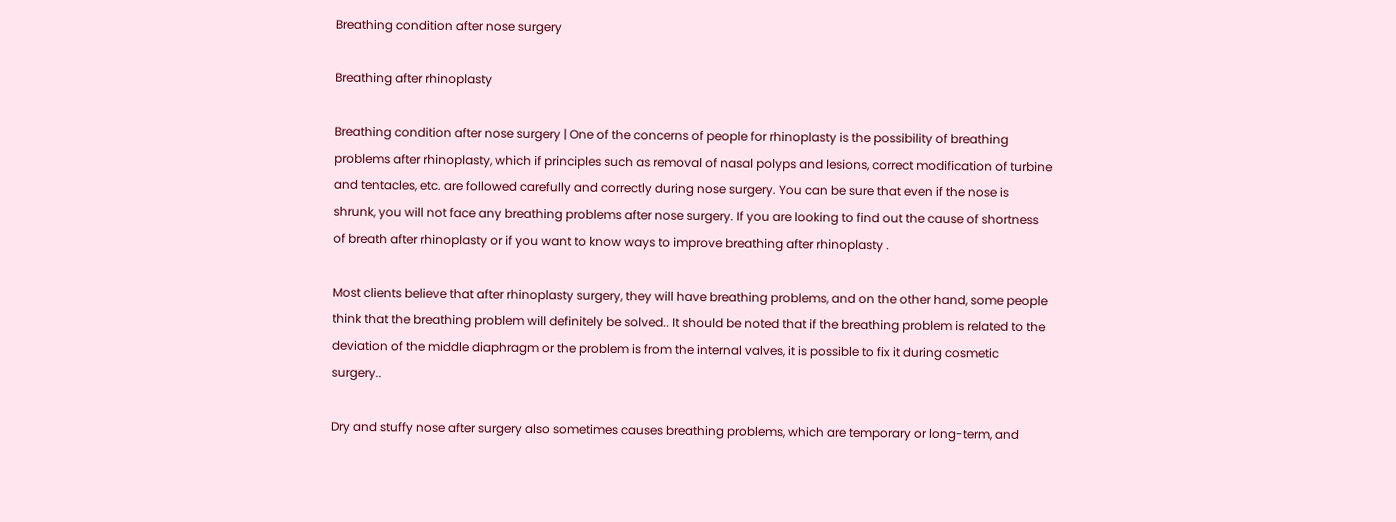Breathing condition after nose surgery

Breathing after rhinoplasty

Breathing condition after nose surgery | One of the concerns of people for rhinoplasty is the possibility of breathing problems after rhinoplasty, which if principles such as removal of nasal polyps and lesions, correct modification of turbine and tentacles, etc. are followed carefully and correctly during nose surgery. You can be sure that even if the nose is shrunk, you will not face any breathing problems after nose surgery. If you are looking to find out the cause of shortness of breath after rhinoplasty or if you want to know ways to improve breathing after rhinoplasty .

Most clients believe that after rhinoplasty surgery, they will have breathing problems, and on the other hand, some people think that the breathing problem will definitely be solved.. It should be noted that if the breathing problem is related to the deviation of the middle diaphragm or the problem is from the internal valves, it is possible to fix it during cosmetic surgery..

Dry and stuffy nose after surgery also sometimes causes breathing problems, which are temporary or long-term, and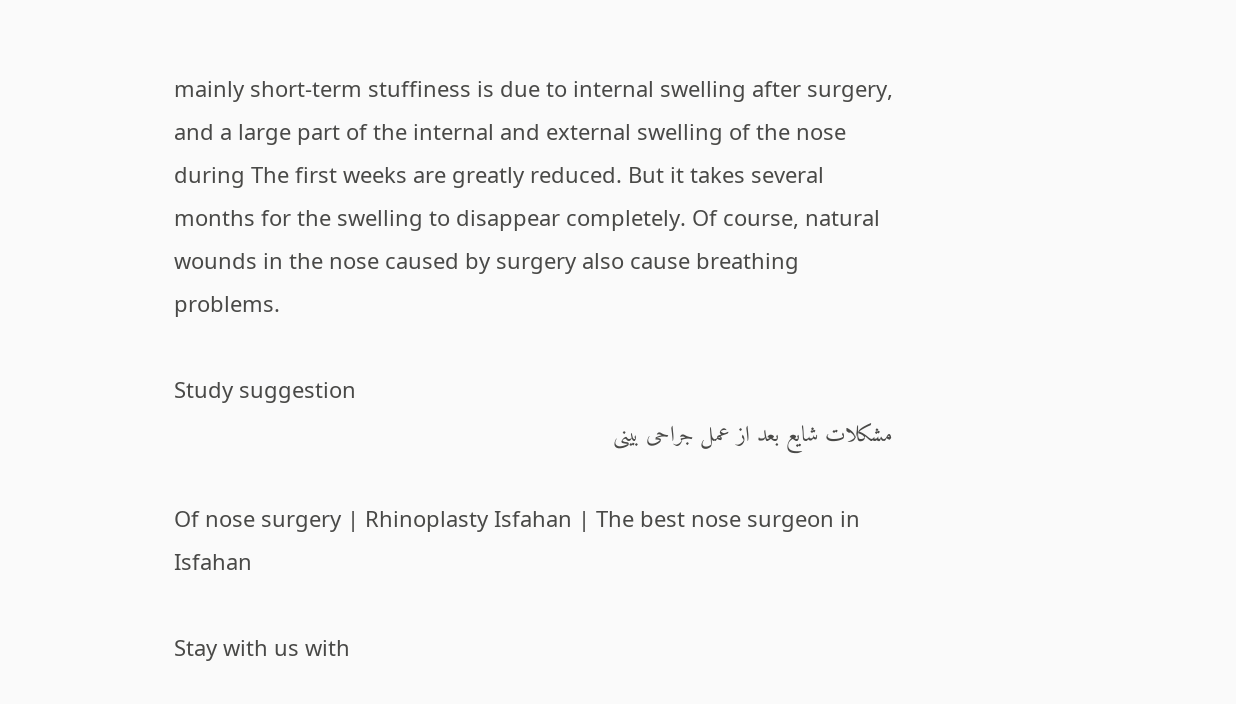mainly short-term stuffiness is due to internal swelling after surgery, and a large part of the internal and external swelling of the nose during The first weeks are greatly reduced. But it takes several months for the swelling to disappear completely. Of course, natural wounds in the nose caused by surgery also cause breathing problems.

Study suggestion
مشکلات شایع بعد از عمل جراحی بینی

Of nose surgery | Rhinoplasty Isfahan | The best nose surgeon in Isfahan

Stay with us with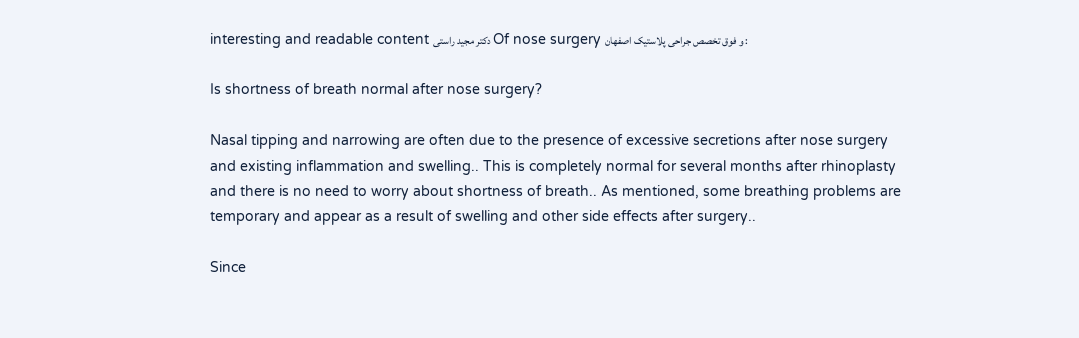interesting and readable content دکتر مجید راستی Of nose surgery و فوق تخصص جراحی پلاستیک اصفهان :

Is shortness of breath normal after nose surgery?

Nasal tipping and narrowing are often due to the presence of excessive secretions after nose surgery and existing inflammation and swelling.. This is completely normal for several months after rhinoplasty and there is no need to worry about shortness of breath.. As mentioned, some breathing problems are temporary and appear as a result of swelling and other side effects after surgery..

Since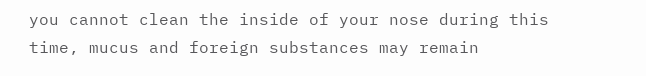you cannot clean the inside of your nose during this time, mucus and foreign substances may remain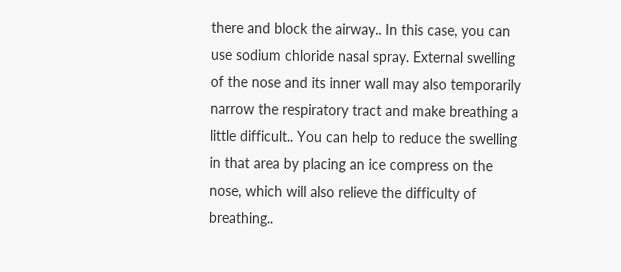there and block the airway.. In this case, you can use sodium chloride nasal spray. External swelling of the nose and its inner wall may also temporarily narrow the respiratory tract and make breathing a little difficult.. You can help to reduce the swelling in that area by placing an ice compress on the nose, which will also relieve the difficulty of breathing..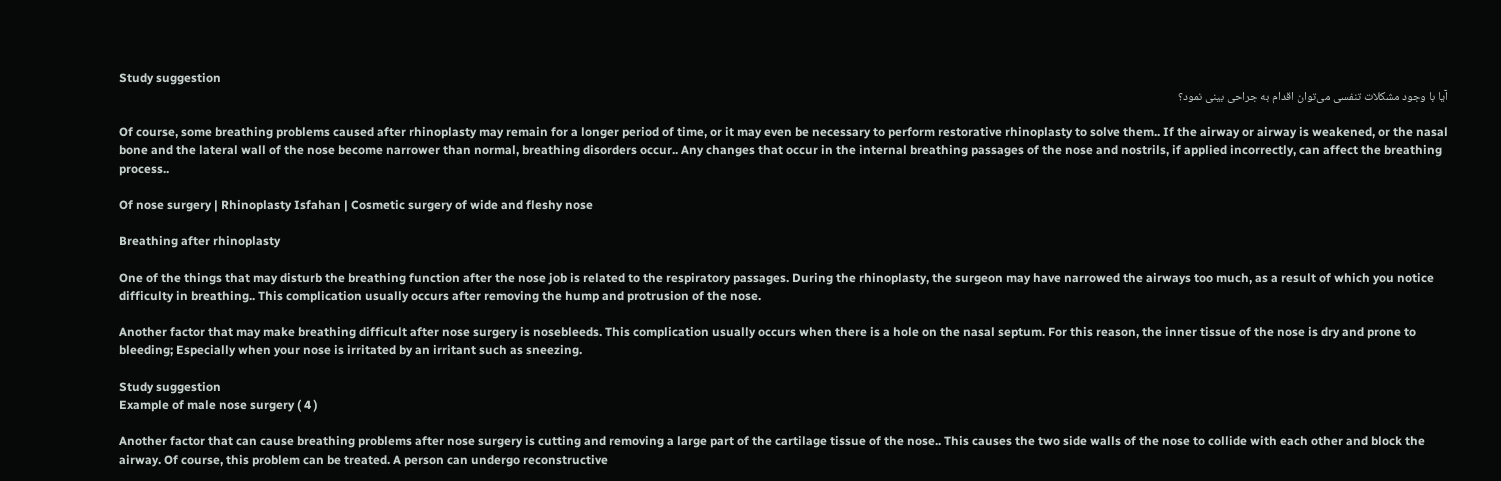Study suggestion
آیا با وجود مشکلات تنفسی می‌توان اقدام به جراحی‌ بینی نمود؟

Of course, some breathing problems caused after rhinoplasty may remain for a longer period of time, or it may even be necessary to perform restorative rhinoplasty to solve them.. If the airway or airway is weakened, or the nasal bone and the lateral wall of the nose become narrower than normal, breathing disorders occur.. Any changes that occur in the internal breathing passages of the nose and nostrils, if applied incorrectly, can affect the breathing process..

Of nose surgery | Rhinoplasty Isfahan | Cosmetic surgery of wide and fleshy nose

Breathing after rhinoplasty

One of the things that may disturb the breathing function after the nose job is related to the respiratory passages. During the rhinoplasty, the surgeon may have narrowed the airways too much, as a result of which you notice difficulty in breathing.. This complication usually occurs after removing the hump and protrusion of the nose.

Another factor that may make breathing difficult after nose surgery is nosebleeds. This complication usually occurs when there is a hole on the nasal septum. For this reason, the inner tissue of the nose is dry and prone to bleeding; Especially when your nose is irritated by an irritant such as sneezing.

Study suggestion
Example of male nose surgery ( 4 )

Another factor that can cause breathing problems after nose surgery is cutting and removing a large part of the cartilage tissue of the nose.. This causes the two side walls of the nose to collide with each other and block the airway. Of course, this problem can be treated. A person can undergo reconstructive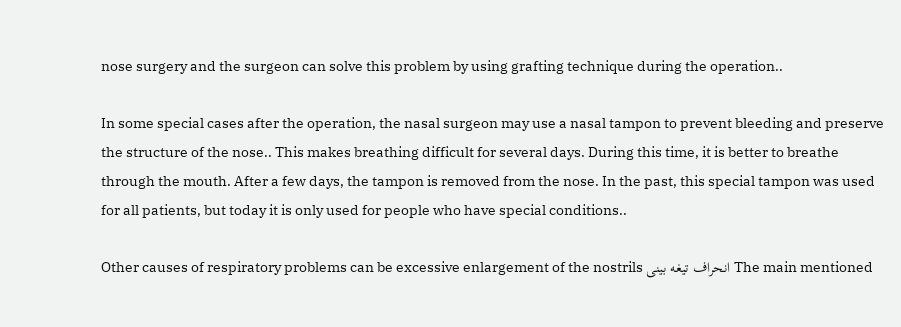nose surgery and the surgeon can solve this problem by using grafting technique during the operation..

In some special cases after the operation, the nasal surgeon may use a nasal tampon to prevent bleeding and preserve the structure of the nose.. This makes breathing difficult for several days. During this time, it is better to breathe through the mouth. After a few days, the tampon is removed from the nose. In the past, this special tampon was used for all patients, but today it is only used for people who have special conditions..

Other causes of respiratory problems can be excessive enlargement of the nostrils انحراف تیغه بینی The main mentioned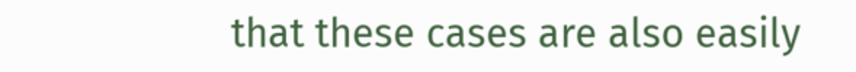that these cases are also easily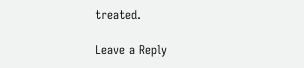treated.

Leave a Reply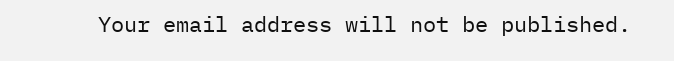Your email address will not be published.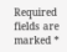Required fields are marked *